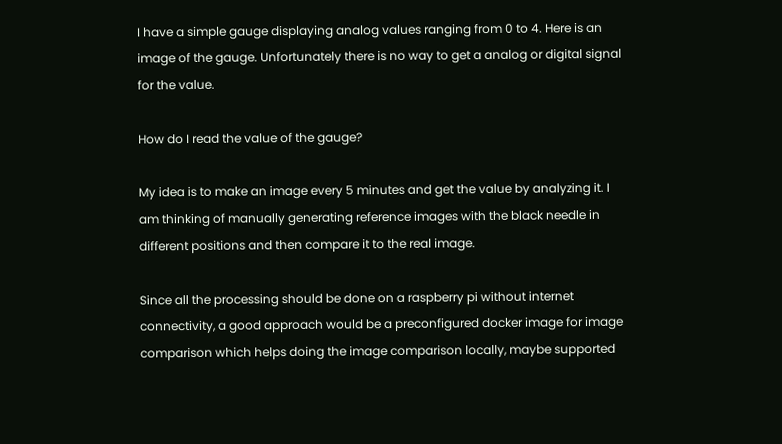I have a simple gauge displaying analog values ranging from 0 to 4. Here is an image of the gauge. Unfortunately there is no way to get a analog or digital signal for the value.

How do I read the value of the gauge?

My idea is to make an image every 5 minutes and get the value by analyzing it. I am thinking of manually generating reference images with the black needle in different positions and then compare it to the real image.

Since all the processing should be done on a raspberry pi without internet connectivity, a good approach would be a preconfigured docker image for image comparison which helps doing the image comparison locally, maybe supported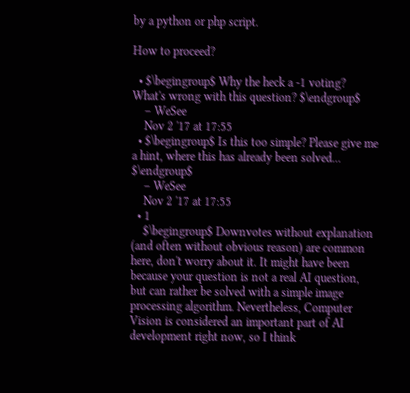by a python or php script.

How to proceed?

  • $\begingroup$ Why the heck a -1 voting? What's wrong with this question? $\endgroup$
    – WeSee
    Nov 2 '17 at 17:55
  • $\begingroup$ Is this too simple? Please give me a hint, where this has already been solved... $\endgroup$
    – WeSee
    Nov 2 '17 at 17:55
  • 1
    $\begingroup$ Downvotes without explanation (and often without obvious reason) are common here, don't worry about it. It might have been because your question is not a real AI question, but can rather be solved with a simple image processing algorithm. Nevertheless, Computer Vision is considered an important part of AI development right now, so I think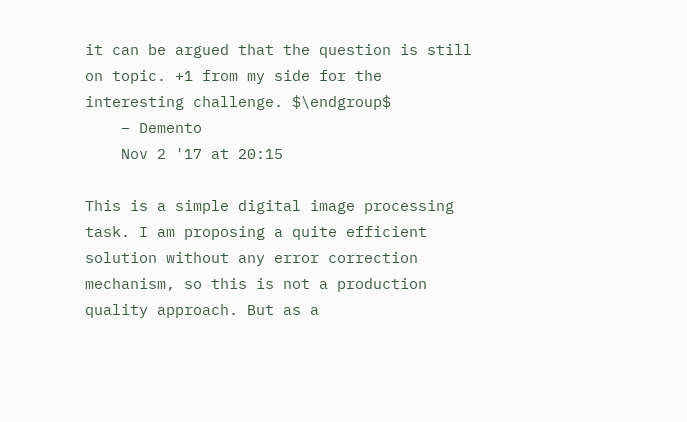it can be argued that the question is still on topic. +1 from my side for the interesting challenge. $\endgroup$
    – Demento
    Nov 2 '17 at 20:15

This is a simple digital image processing task. I am proposing a quite efficient solution without any error correction mechanism, so this is not a production quality approach. But as a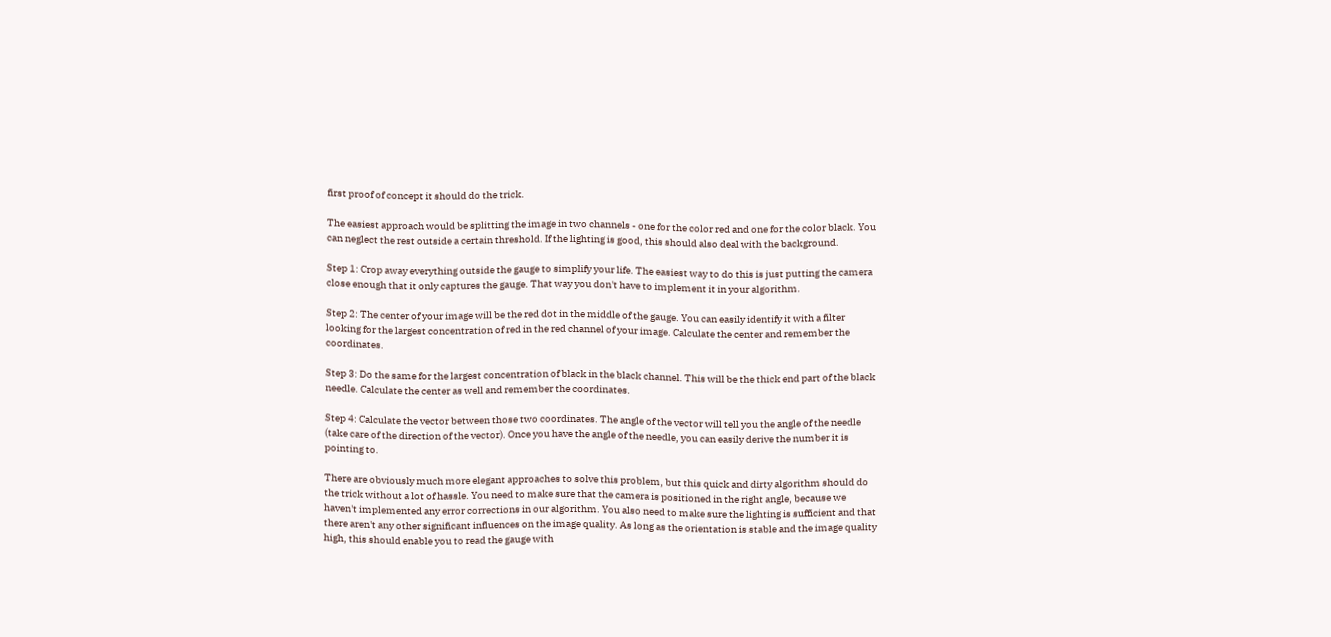first proof of concept it should do the trick.

The easiest approach would be splitting the image in two channels - one for the color red and one for the color black. You can neglect the rest outside a certain threshold. If the lighting is good, this should also deal with the background.

Step 1: Crop away everything outside the gauge to simplify your life. The easiest way to do this is just putting the camera close enough that it only captures the gauge. That way you don't have to implement it in your algorithm.

Step 2: The center of your image will be the red dot in the middle of the gauge. You can easily identify it with a filter looking for the largest concentration of red in the red channel of your image. Calculate the center and remember the coordinates.

Step 3: Do the same for the largest concentration of black in the black channel. This will be the thick end part of the black needle. Calculate the center as well and remember the coordinates.

Step 4: Calculate the vector between those two coordinates. The angle of the vector will tell you the angle of the needle (take care of the direction of the vector). Once you have the angle of the needle, you can easily derive the number it is pointing to.

There are obviously much more elegant approaches to solve this problem, but this quick and dirty algorithm should do the trick without a lot of hassle. You need to make sure that the camera is positioned in the right angle, because we haven't implemented any error corrections in our algorithm. You also need to make sure the lighting is sufficient and that there aren't any other significant influences on the image quality. As long as the orientation is stable and the image quality high, this should enable you to read the gauge with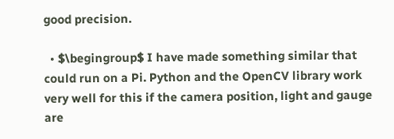good precision.

  • $\begingroup$ I have made something similar that could run on a Pi. Python and the OpenCV library work very well for this if the camera position, light and gauge are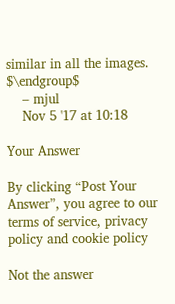similar in all the images. $\endgroup$
    – mjul
    Nov 5 '17 at 10:18

Your Answer

By clicking “Post Your Answer”, you agree to our terms of service, privacy policy and cookie policy

Not the answer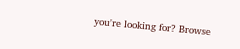you're looking for? Browse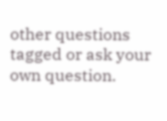other questions tagged or ask your own question.